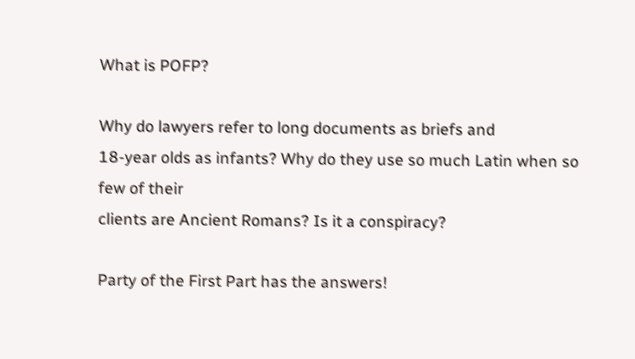What is POFP?

Why do lawyers refer to long documents as briefs and
18-year olds as infants? Why do they use so much Latin when so few of their
clients are Ancient Romans? Is it a conspiracy?

Party of the First Part has the answers!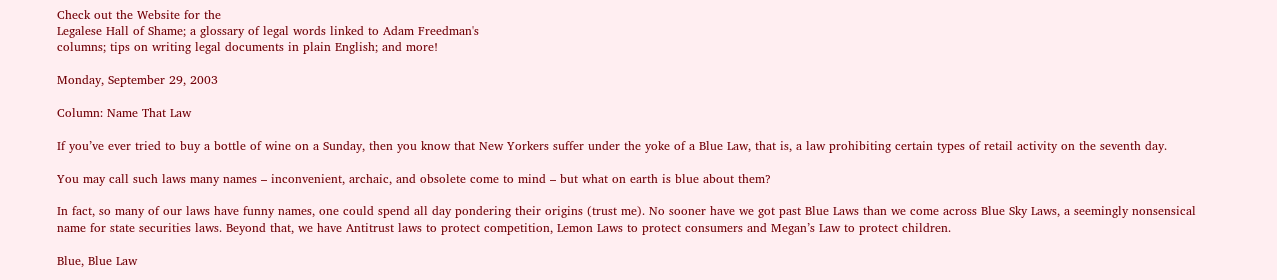Check out the Website for the
Legalese Hall of Shame; a glossary of legal words linked to Adam Freedman's
columns; tips on writing legal documents in plain English; and more!

Monday, September 29, 2003

Column: Name That Law

If you’ve ever tried to buy a bottle of wine on a Sunday, then you know that New Yorkers suffer under the yoke of a Blue Law, that is, a law prohibiting certain types of retail activity on the seventh day.

You may call such laws many names – inconvenient, archaic, and obsolete come to mind – but what on earth is blue about them?

In fact, so many of our laws have funny names, one could spend all day pondering their origins (trust me). No sooner have we got past Blue Laws than we come across Blue Sky Laws, a seemingly nonsensical name for state securities laws. Beyond that, we have Antitrust laws to protect competition, Lemon Laws to protect consumers and Megan’s Law to protect children.

Blue, Blue Law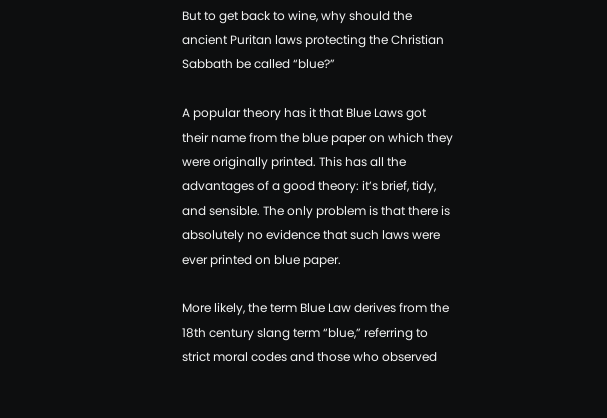But to get back to wine, why should the ancient Puritan laws protecting the Christian Sabbath be called “blue?”

A popular theory has it that Blue Laws got their name from the blue paper on which they were originally printed. This has all the advantages of a good theory: it’s brief, tidy, and sensible. The only problem is that there is absolutely no evidence that such laws were ever printed on blue paper.

More likely, the term Blue Law derives from the 18th century slang term “blue,” referring to strict moral codes and those who observed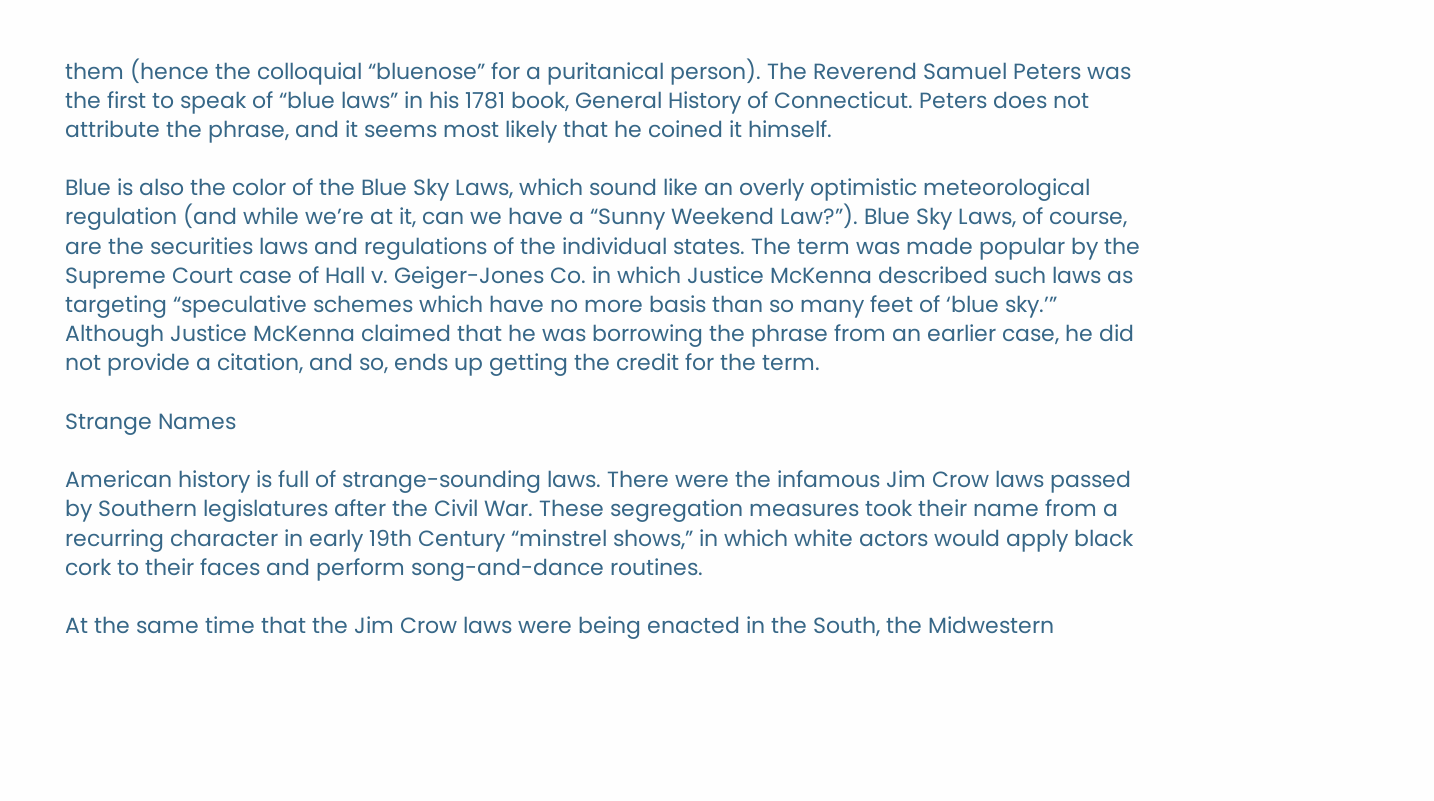them (hence the colloquial “bluenose” for a puritanical person). The Reverend Samuel Peters was the first to speak of “blue laws” in his 1781 book, General History of Connecticut. Peters does not attribute the phrase, and it seems most likely that he coined it himself.

Blue is also the color of the Blue Sky Laws, which sound like an overly optimistic meteorological regulation (and while we’re at it, can we have a “Sunny Weekend Law?”). Blue Sky Laws, of course, are the securities laws and regulations of the individual states. The term was made popular by the Supreme Court case of Hall v. Geiger-Jones Co. in which Justice McKenna described such laws as targeting “speculative schemes which have no more basis than so many feet of ‘blue sky.’” Although Justice McKenna claimed that he was borrowing the phrase from an earlier case, he did not provide a citation, and so, ends up getting the credit for the term.

Strange Names

American history is full of strange-sounding laws. There were the infamous Jim Crow laws passed by Southern legislatures after the Civil War. These segregation measures took their name from a recurring character in early 19th Century “minstrel shows,” in which white actors would apply black cork to their faces and perform song-and-dance routines.

At the same time that the Jim Crow laws were being enacted in the South, the Midwestern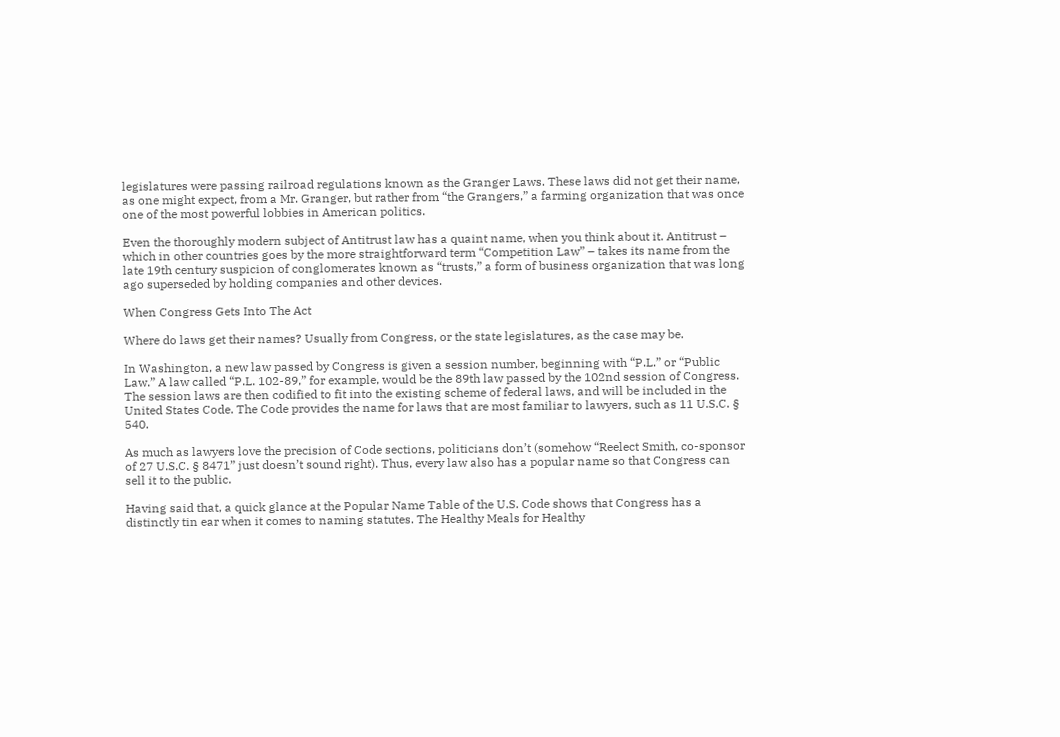legislatures were passing railroad regulations known as the Granger Laws. These laws did not get their name, as one might expect, from a Mr. Granger, but rather from “the Grangers,” a farming organization that was once one of the most powerful lobbies in American politics.

Even the thoroughly modern subject of Antitrust law has a quaint name, when you think about it. Antitrust – which in other countries goes by the more straightforward term “Competition Law” – takes its name from the late 19th century suspicion of conglomerates known as “trusts,” a form of business organization that was long ago superseded by holding companies and other devices.

When Congress Gets Into The Act

Where do laws get their names? Usually from Congress, or the state legislatures, as the case may be.

In Washington, a new law passed by Congress is given a session number, beginning with “P.L.” or “Public Law.” A law called “P.L. 102-89,” for example, would be the 89th law passed by the 102nd session of Congress. The session laws are then codified to fit into the existing scheme of federal laws, and will be included in the United States Code. The Code provides the name for laws that are most familiar to lawyers, such as 11 U.S.C. § 540.

As much as lawyers love the precision of Code sections, politicians don’t (somehow “Reelect Smith, co-sponsor of 27 U.S.C. § 8471” just doesn’t sound right). Thus, every law also has a popular name so that Congress can sell it to the public.

Having said that, a quick glance at the Popular Name Table of the U.S. Code shows that Congress has a distinctly tin ear when it comes to naming statutes. The Healthy Meals for Healthy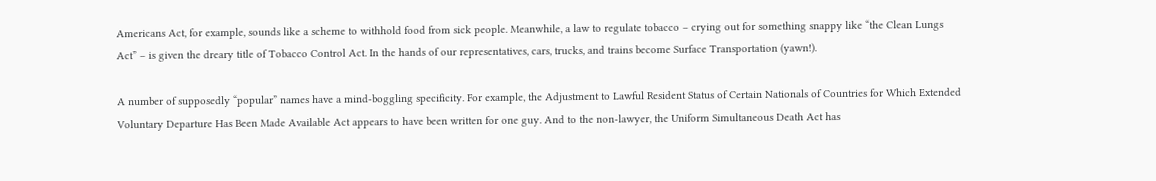Americans Act, for example, sounds like a scheme to withhold food from sick people. Meanwhile, a law to regulate tobacco – crying out for something snappy like “the Clean Lungs Act” – is given the dreary title of Tobacco Control Act. In the hands of our representatives, cars, trucks, and trains become Surface Transportation (yawn!).

A number of supposedly “popular” names have a mind-boggling specificity. For example, the Adjustment to Lawful Resident Status of Certain Nationals of Countries for Which Extended Voluntary Departure Has Been Made Available Act appears to have been written for one guy. And to the non-lawyer, the Uniform Simultaneous Death Act has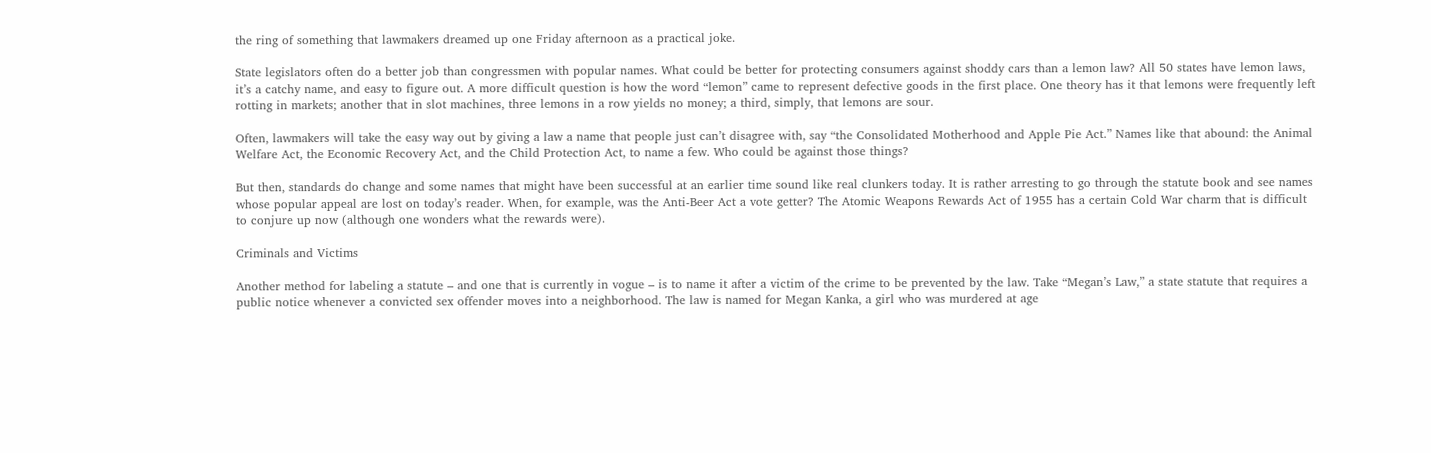the ring of something that lawmakers dreamed up one Friday afternoon as a practical joke.

State legislators often do a better job than congressmen with popular names. What could be better for protecting consumers against shoddy cars than a lemon law? All 50 states have lemon laws, it’s a catchy name, and easy to figure out. A more difficult question is how the word “lemon” came to represent defective goods in the first place. One theory has it that lemons were frequently left rotting in markets; another that in slot machines, three lemons in a row yields no money; a third, simply, that lemons are sour.

Often, lawmakers will take the easy way out by giving a law a name that people just can’t disagree with, say “the Consolidated Motherhood and Apple Pie Act.” Names like that abound: the Animal Welfare Act, the Economic Recovery Act, and the Child Protection Act, to name a few. Who could be against those things?

But then, standards do change and some names that might have been successful at an earlier time sound like real clunkers today. It is rather arresting to go through the statute book and see names whose popular appeal are lost on today’s reader. When, for example, was the Anti-Beer Act a vote getter? The Atomic Weapons Rewards Act of 1955 has a certain Cold War charm that is difficult to conjure up now (although one wonders what the rewards were).

Criminals and Victims

Another method for labeling a statute – and one that is currently in vogue – is to name it after a victim of the crime to be prevented by the law. Take “Megan’s Law,” a state statute that requires a public notice whenever a convicted sex offender moves into a neighborhood. The law is named for Megan Kanka, a girl who was murdered at age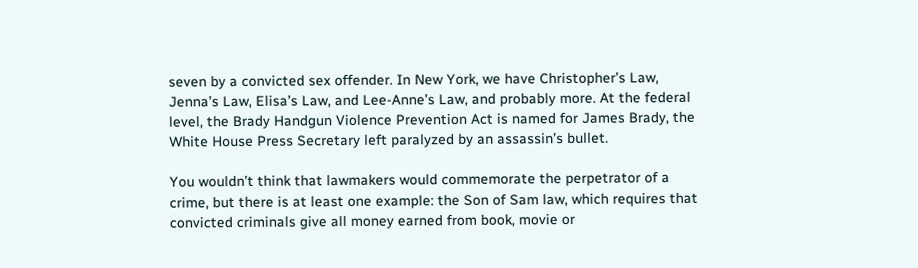seven by a convicted sex offender. In New York, we have Christopher’s Law, Jenna’s Law, Elisa’s Law, and Lee-Anne’s Law, and probably more. At the federal level, the Brady Handgun Violence Prevention Act is named for James Brady, the White House Press Secretary left paralyzed by an assassin’s bullet.

You wouldn’t think that lawmakers would commemorate the perpetrator of a crime, but there is at least one example: the Son of Sam law, which requires that convicted criminals give all money earned from book, movie or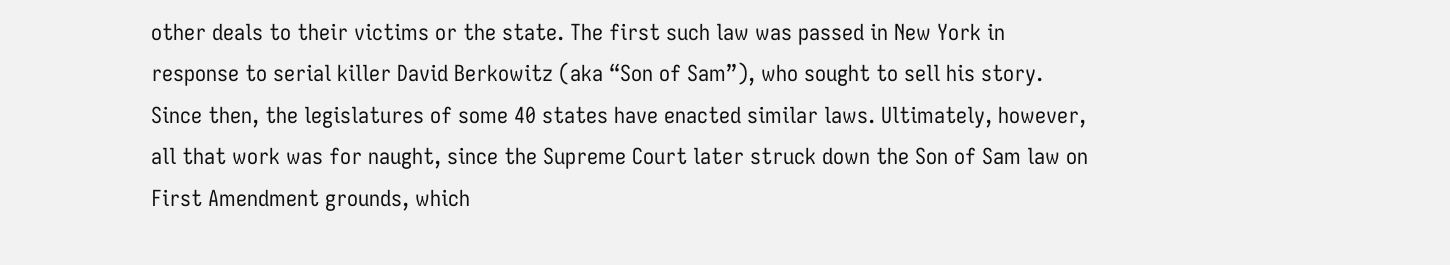other deals to their victims or the state. The first such law was passed in New York in response to serial killer David Berkowitz (aka “Son of Sam”), who sought to sell his story. Since then, the legislatures of some 40 states have enacted similar laws. Ultimately, however, all that work was for naught, since the Supreme Court later struck down the Son of Sam law on First Amendment grounds, which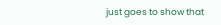just goes to show that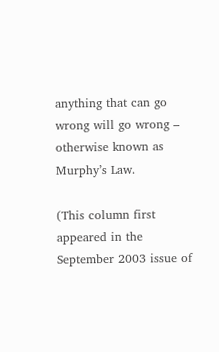anything that can go wrong will go wrong – otherwise known as Murphy’s Law.

(This column first appeared in the September 2003 issue of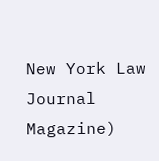New York Law Journal Magazine)